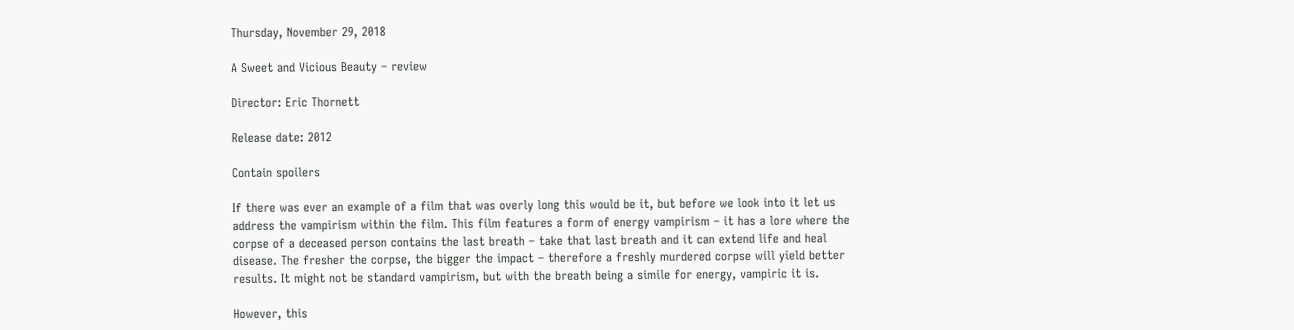Thursday, November 29, 2018

A Sweet and Vicious Beauty – review

Director: Eric Thornett

Release date: 2012

Contain spoilers

If there was ever an example of a film that was overly long this would be it, but before we look into it let us address the vampirism within the film. This film features a form of energy vampirism – it has a lore where the corpse of a deceased person contains the last breath – take that last breath and it can extend life and heal disease. The fresher the corpse, the bigger the impact – therefore a freshly murdered corpse will yield better results. It might not be standard vampirism, but with the breath being a simile for energy, vampiric it is.

However, this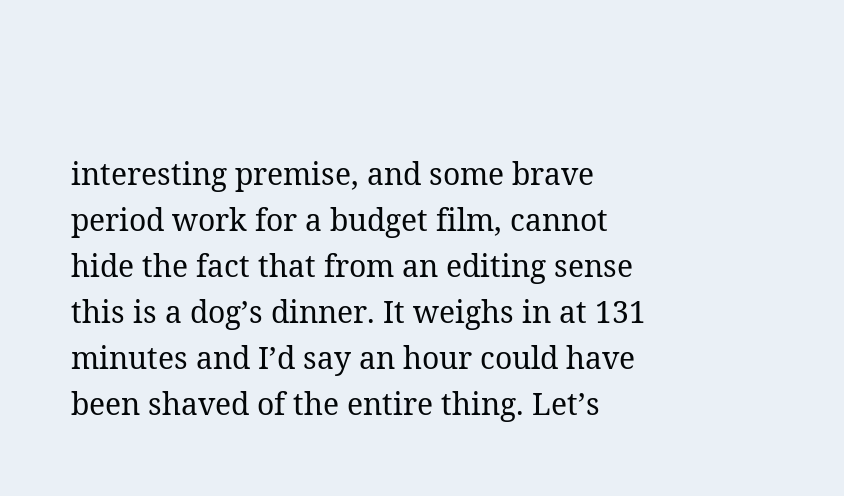interesting premise, and some brave period work for a budget film, cannot hide the fact that from an editing sense this is a dog’s dinner. It weighs in at 131 minutes and I’d say an hour could have been shaved of the entire thing. Let’s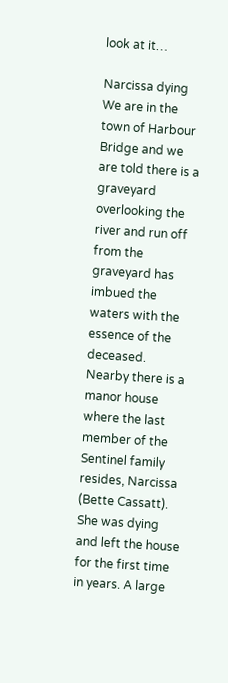look at it…

Narcissa dying
We are in the town of Harbour Bridge and we are told there is a graveyard overlooking the river and run off from the graveyard has imbued the waters with the essence of the deceased. Nearby there is a manor house where the last member of the Sentinel family resides, Narcissa (Bette Cassatt). She was dying and left the house for the first time in years. A large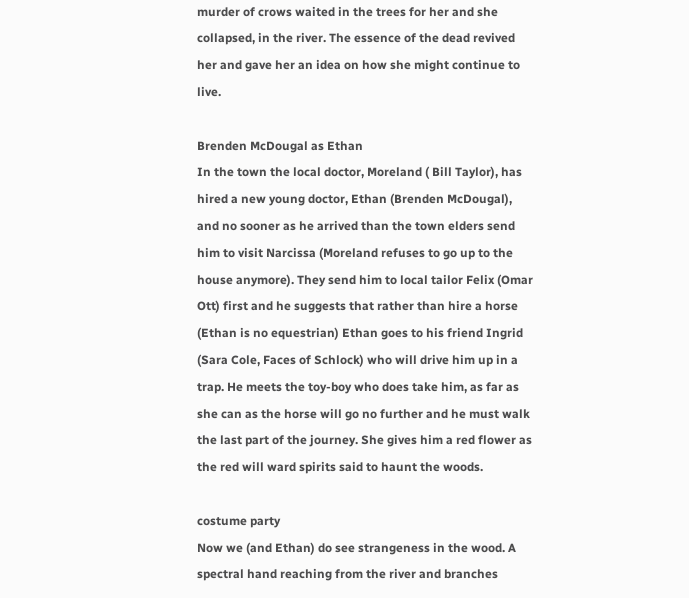murder of crows waited in the trees for her and she collapsed, in the river. The essence of the dead revived her and gave her an idea on how she might continue to live.

Brenden McDougal as Ethan
In the town the local doctor, Moreland ( Bill Taylor), has hired a new young doctor, Ethan (Brenden McDougal), and no sooner as he arrived than the town elders send him to visit Narcissa (Moreland refuses to go up to the house anymore). They send him to local tailor Felix (Omar Ott) first and he suggests that rather than hire a horse (Ethan is no equestrian) Ethan goes to his friend Ingrid (Sara Cole, Faces of Schlock) who will drive him up in a trap. He meets the toy-boy who does take him, as far as she can as the horse will go no further and he must walk the last part of the journey. She gives him a red flower as the red will ward spirits said to haunt the woods.

costume party
Now we (and Ethan) do see strangeness in the wood. A spectral hand reaching from the river and branches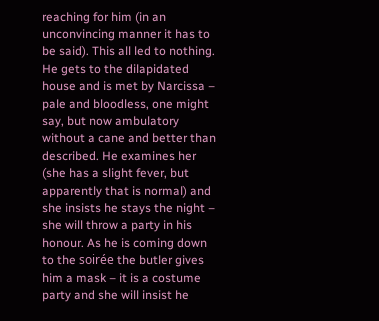reaching for him (in an unconvincing manner it has to be said). This all led to nothing. He gets to the dilapidated house and is met by Narcissa – pale and bloodless, one might say, but now ambulatory without a cane and better than described. He examines her (she has a slight fever, but apparently that is normal) and she insists he stays the night – she will throw a party in his honour. As he is coming down to the soirée the butler gives him a mask – it is a costume party and she will insist he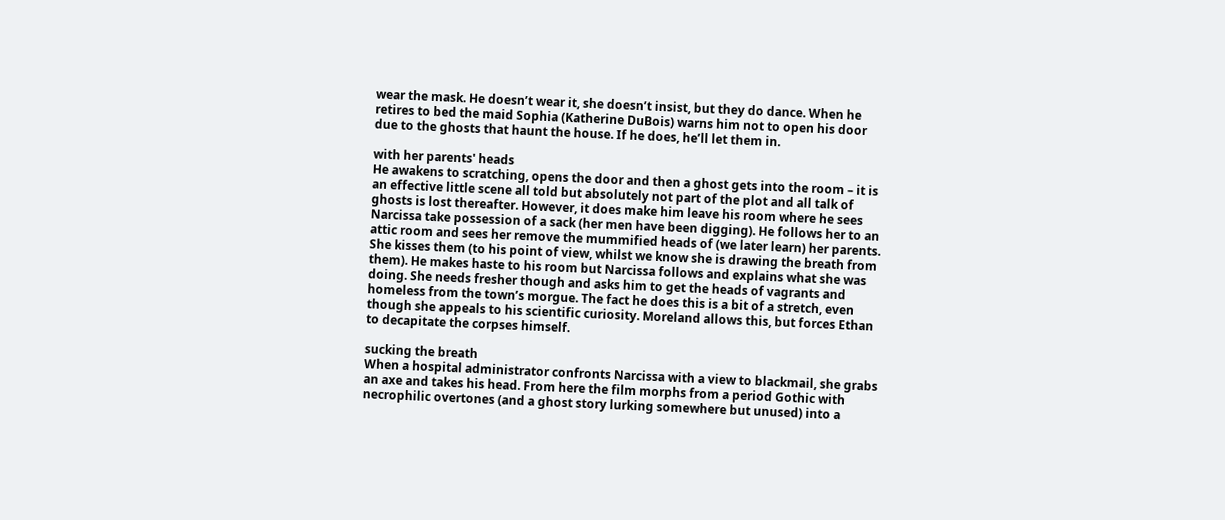wear the mask. He doesn’t wear it, she doesn’t insist, but they do dance. When he retires to bed the maid Sophia (Katherine DuBois) warns him not to open his door due to the ghosts that haunt the house. If he does, he’ll let them in.

with her parents' heads
He awakens to scratching, opens the door and then a ghost gets into the room – it is an effective little scene all told but absolutely not part of the plot and all talk of ghosts is lost thereafter. However, it does make him leave his room where he sees Narcissa take possession of a sack (her men have been digging). He follows her to an attic room and sees her remove the mummified heads of (we later learn) her parents. She kisses them (to his point of view, whilst we know she is drawing the breath from them). He makes haste to his room but Narcissa follows and explains what she was doing. She needs fresher though and asks him to get the heads of vagrants and homeless from the town’s morgue. The fact he does this is a bit of a stretch, even though she appeals to his scientific curiosity. Moreland allows this, but forces Ethan to decapitate the corpses himself.

sucking the breath
When a hospital administrator confronts Narcissa with a view to blackmail, she grabs an axe and takes his head. From here the film morphs from a period Gothic with necrophilic overtones (and a ghost story lurking somewhere but unused) into a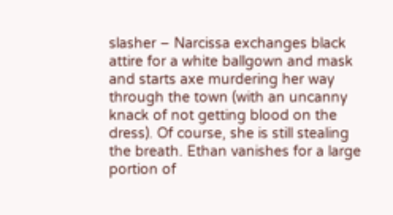slasher – Narcissa exchanges black attire for a white ballgown and mask and starts axe murdering her way through the town (with an uncanny knack of not getting blood on the dress). Of course, she is still stealing the breath. Ethan vanishes for a large portion of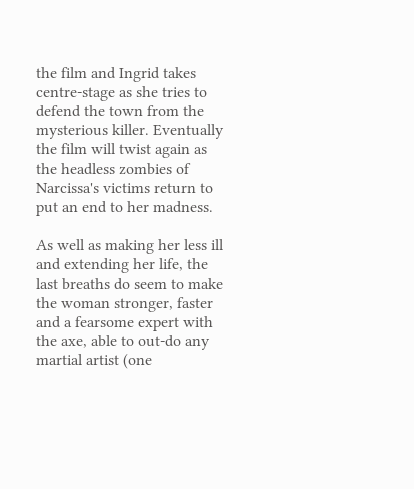the film and Ingrid takes centre-stage as she tries to defend the town from the mysterious killer. Eventually the film will twist again as the headless zombies of Narcissa's victims return to put an end to her madness.

As well as making her less ill and extending her life, the last breaths do seem to make the woman stronger, faster and a fearsome expert with the axe, able to out-do any martial artist (one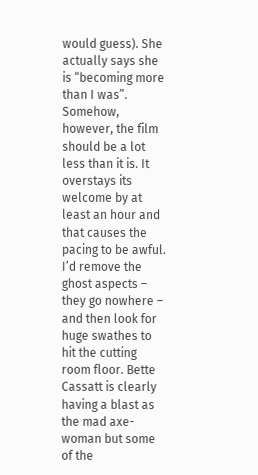would guess). She actually says she is “becoming more than I was”. Somehow, however, the film should be a lot less than it is. It overstays its welcome by at least an hour and that causes the pacing to be awful. I’d remove the ghost aspects – they go nowhere – and then look for huge swathes to hit the cutting room floor. Bette Cassatt is clearly having a blast as the mad axe-woman but some of the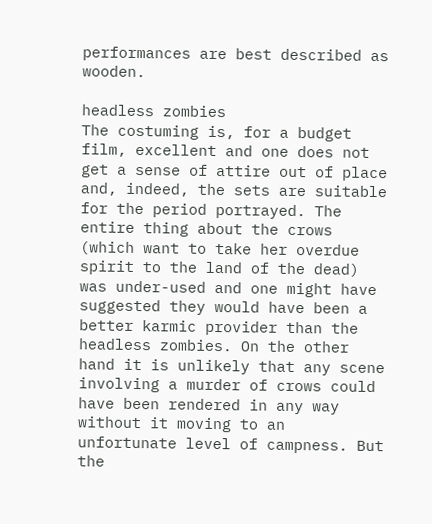performances are best described as wooden.

headless zombies
The costuming is, for a budget film, excellent and one does not get a sense of attire out of place and, indeed, the sets are suitable for the period portrayed. The entire thing about the crows (which want to take her overdue spirit to the land of the dead) was under-used and one might have suggested they would have been a better karmic provider than the headless zombies. On the other hand it is unlikely that any scene involving a murder of crows could have been rendered in any way without it moving to an unfortunate level of campness. But the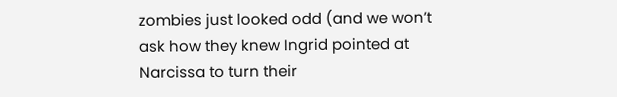zombies just looked odd (and we won’t ask how they knew Ingrid pointed at Narcissa to turn their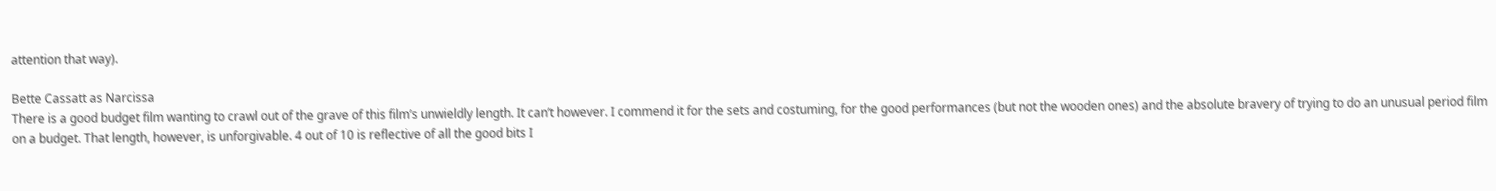attention that way).

Bette Cassatt as Narcissa
There is a good budget film wanting to crawl out of the grave of this film’s unwieldly length. It can’t however. I commend it for the sets and costuming, for the good performances (but not the wooden ones) and the absolute bravery of trying to do an unusual period film on a budget. That length, however, is unforgivable. 4 out of 10 is reflective of all the good bits I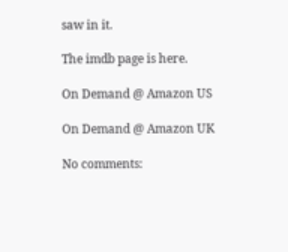saw in it.

The imdb page is here.

On Demand @ Amazon US

On Demand @ Amazon UK

No comments: